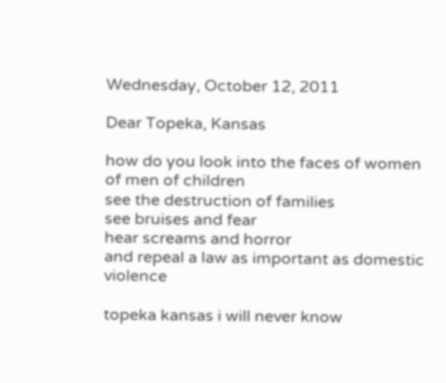Wednesday, October 12, 2011

Dear Topeka, Kansas

how do you look into the faces of women of men of children
see the destruction of families
see bruises and fear
hear screams and horror
and repeal a law as important as domestic violence

topeka kansas i will never know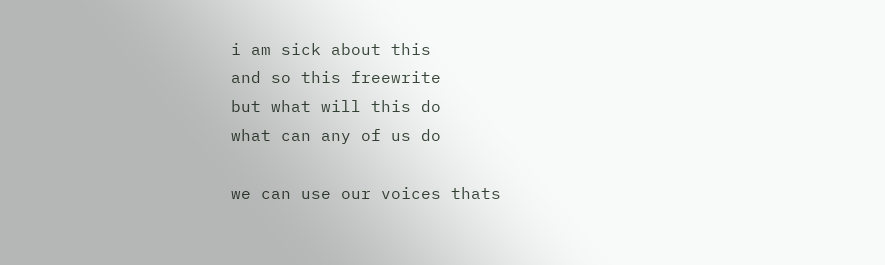i am sick about this
and so this freewrite
but what will this do
what can any of us do

we can use our voices thats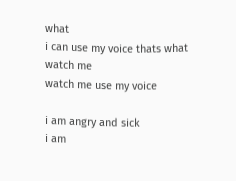what
i can use my voice thats what
watch me
watch me use my voice

i am angry and sick
i am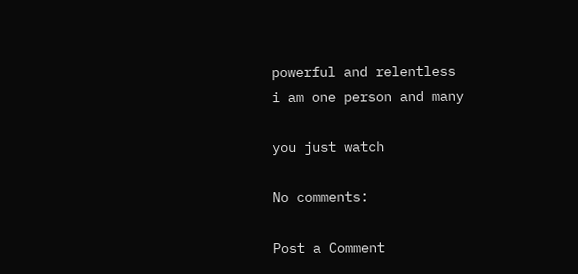powerful and relentless
i am one person and many

you just watch

No comments:

Post a Comment